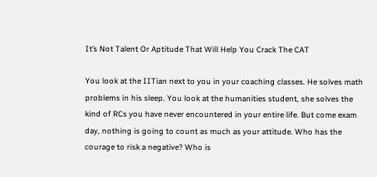It’s Not Talent Or Aptitude That Will Help You Crack The CAT

You look at the IITian next to you in your coaching classes. He solves math problems in his sleep. You look at the humanities student, she solves the kind of RCs you have never encountered in your entire life. But come exam day, nothing is going to count as much as your attitude. Who has the courage to risk a negative? Who is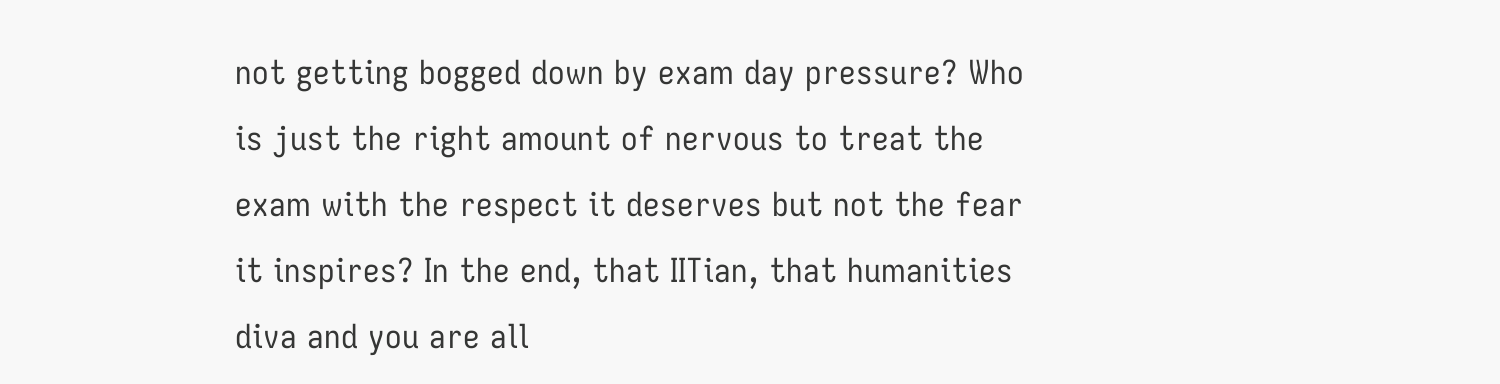not getting bogged down by exam day pressure? Who is just the right amount of nervous to treat the exam with the respect it deserves but not the fear it inspires? In the end, that IITian, that humanities diva and you are all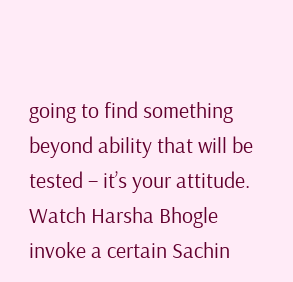going to find something beyond ability that will be tested – it’s your attitude. Watch Harsha Bhogle invoke a certain Sachin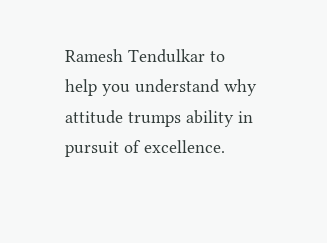Ramesh Tendulkar to help you understand why attitude trumps ability in pursuit of excellence.